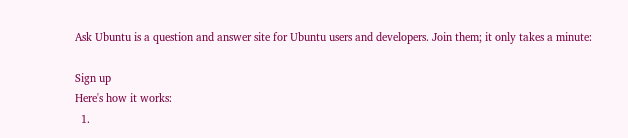Ask Ubuntu is a question and answer site for Ubuntu users and developers. Join them; it only takes a minute:

Sign up
Here's how it works:
  1.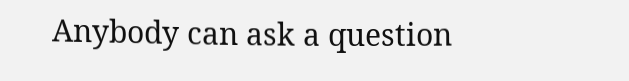Anybody can ask a question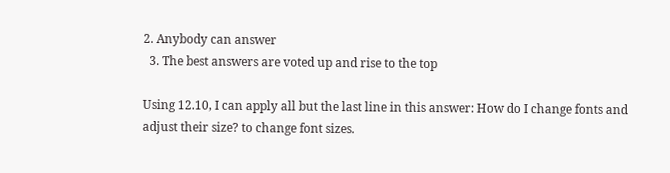2. Anybody can answer
  3. The best answers are voted up and rise to the top

Using 12.10, I can apply all but the last line in this answer: How do I change fonts and adjust their size? to change font sizes.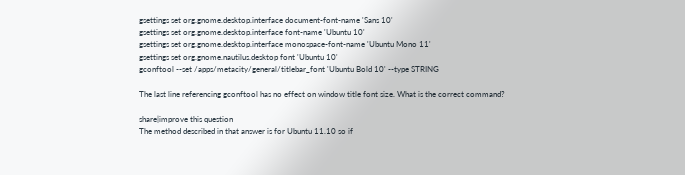gsettings set org.gnome.desktop.interface document-font-name 'Sans 10'
gsettings set org.gnome.desktop.interface font-name 'Ubuntu 10'
gsettings set org.gnome.desktop.interface monospace-font-name 'Ubuntu Mono 11'
gsettings set org.gnome.nautilus.desktop font 'Ubuntu 10'
gconftool --set /apps/metacity/general/titlebar_font 'Ubuntu Bold 10' --type STRING

The last line referencing gconftool has no effect on window title font size. What is the correct command?

share|improve this question
The method described in that answer is for Ubuntu 11.10 so if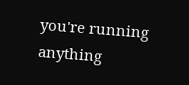you're running anything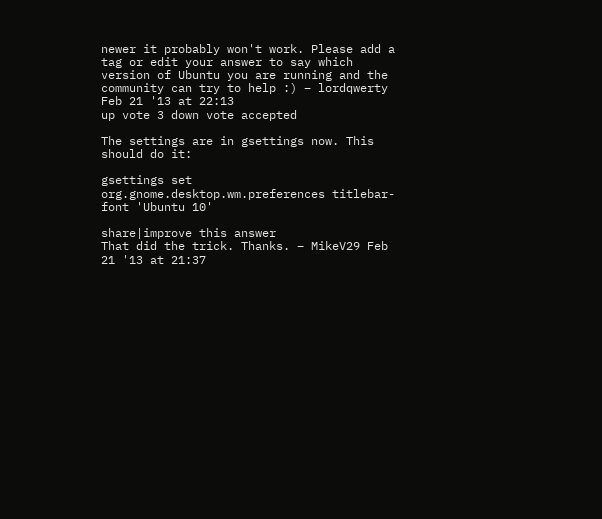newer it probably won't work. Please add a tag or edit your answer to say which version of Ubuntu you are running and the community can try to help :) – lordqwerty Feb 21 '13 at 22:13
up vote 3 down vote accepted

The settings are in gsettings now. This should do it:

gsettings set org.gnome.desktop.wm.preferences titlebar-font 'Ubuntu 10'

share|improve this answer
That did the trick. Thanks. – MikeV29 Feb 21 '13 at 21:37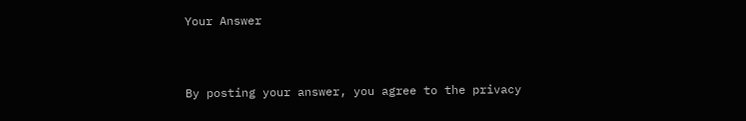Your Answer


By posting your answer, you agree to the privacy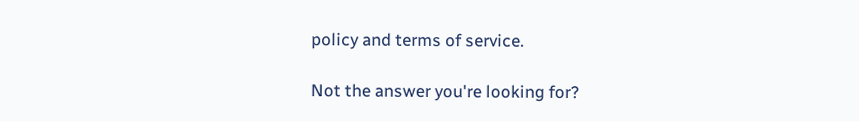policy and terms of service.

Not the answer you're looking for?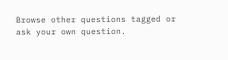Browse other questions tagged or ask your own question.